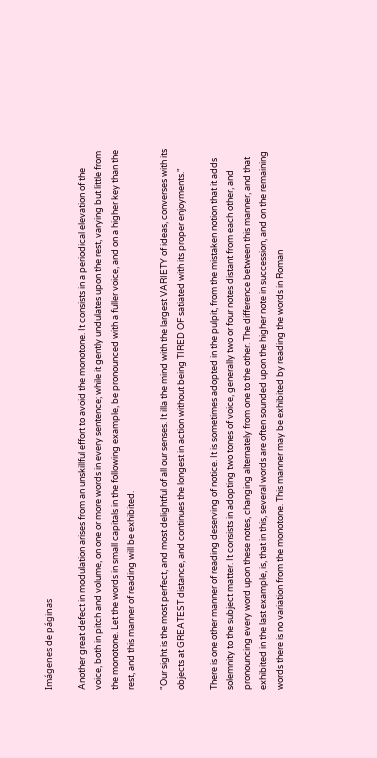Imágenes de páginas

Another great defect in modulation arises from an unskillful effort to avoid the monotone. It consists in a periodical elevation of the voice, both in pitch and volume, on one or more words in every sentence; while it gently undulates upon the rest, varying but little from the monotone. Let the words in small capitals in the following example, be pronounced with a fuller voice, and on a higher key than the rest, and this manner of reading will be exhibited.

"Our sight is the most perfect, and most delightful of all our senses. It illa the mind with the largest VARIETY of ideas, converses with its objects at GREATEST distance, and continues the longest in action without being TIRED OF satiated with its proper enjoyments."

There is one other manner of reading deserving of notice. It is sometimes adopted in the pulpit, from the mistaken notion that it adds solemnity to the subject matter. It consists in adopting two tones of voice, generally two or four notes distant from each other, and pronouncing every word upon these notes, changing alternately from one to the other. The difference between this manner, and that exhibited in the last example, is, that in this, several words are often sounded upon the higher note in succession, and on the remaining words there is no variation from the monotone. This manner may be exhibited by reading the words in Roman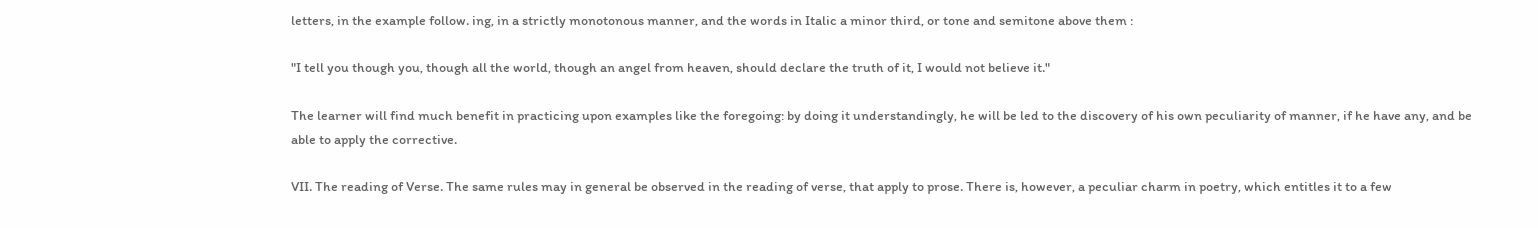letters, in the example follow. ing, in a strictly monotonous manner, and the words in Italic a minor third, or tone and semitone above them :

"I tell you though you, though all the world, though an angel from heaven, should declare the truth of it, I would not believe it."

The learner will find much benefit in practicing upon examples like the foregoing: by doing it understandingly, he will be led to the discovery of his own peculiarity of manner, if he have any, and be able to apply the corrective.

VII. The reading of Verse. The same rules may in general be observed in the reading of verse, that apply to prose. There is, however, a peculiar charm in poetry, which entitles it to a few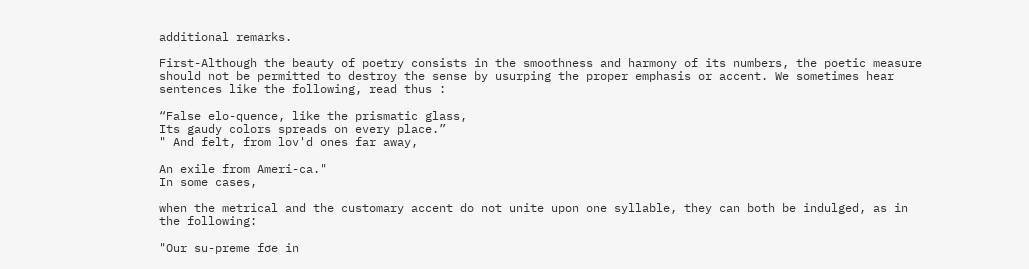additional remarks.

First-Although the beauty of poetry consists in the smoothness and harmony of its numbers, the poetic measure should not be permitted to destroy the sense by usurping the proper emphasis or accent. We sometimes hear sentences like the following, read thus :

“False elo-quence, like the prismatic glass,
Its gaudy colors spreads on every place.”
" And felt, from lov'd ones far away,

An exile from Ameri-ca."
In some cases,

when the metrical and the customary accent do not unite upon one syllable, they can both be indulged, as in the following:

"Our su-preme fơe in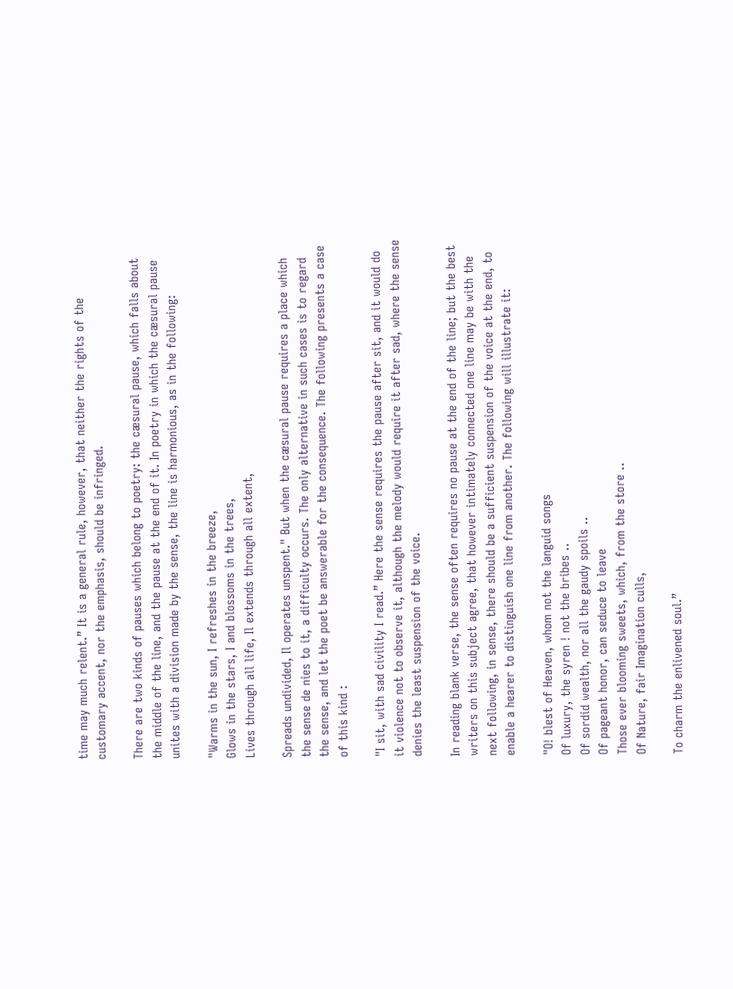time may much relent.” It is a general rule, however, that neither the rights of the customary accent, nor the emphasis, should be infringed.

There are two kinds of pauses which belong to poetry: the cæsural pause, which falls about the middle of the line, and the pause at the end of it. In poetry in which the cæsural pause unites with a division made by the sense, the line is harmonious, as in the following:

"Warms in the sun, I refreshes in the breeze,
Glows in the stars, I and blossoms in the trees,
Lives through all life, Il extends through all extent,

Spreads undivided, Il operates unspent." But when the cæsural pause requires a place which the sense de nies to it, a difficulty occurs. The only alternative in such cases is to regard the sense, and let the poet be answerable for the consequence. The following presents a case of this kind :

"I sit, with sad civility I read.” Here the sense requires the pause after sit, and it would do it violence not to observe it, although the melody would require it after sad, where the sense denies the least suspension of the voice.

In reading blank verse, the sense often requires no pause at the end of the line; but the best writers on this subject agree, that however intimately connected one line may be with the next following, in sense, there should be a sufficient suspension of the voice at the end, to enable a hearer to distinguish one line from another. The following will illustrate it:

"O! blest of Heaven, whom not the languid songs
Of luxury, the syren ! not the bribes ..
Of sordid wealth, nor all the gaudy spoils ..
Of pageant honor, can seduce to leave
Those ever blooming sweets, which, from the store ..
Of Nature, fair Imagination culls,

To charm the enlivened soul.”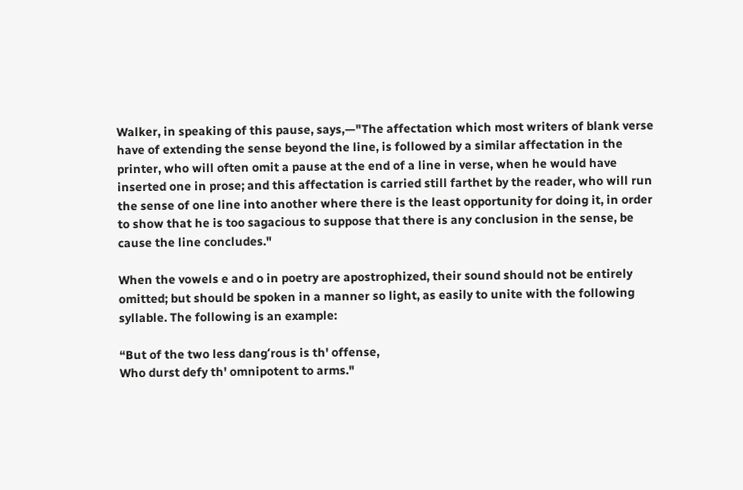Walker, in speaking of this pause, says,—"The affectation which most writers of blank verse have of extending the sense beyond the line, is followed by a similar affectation in the printer, who will often omit a pause at the end of a line in verse, when he would have inserted one in prose; and this affectation is carried still farthet by the reader, who will run the sense of one line into another where there is the least opportunity for doing it, in order to show that he is too sagacious to suppose that there is any conclusion in the sense, be cause the line concludes."

When the vowels e and o in poetry are apostrophized, their sound should not be entirely omitted; but should be spoken in a manner so light, as easily to unite with the following syllable. The following is an example:

“But of the two less dangʻrous is th' offense,
Who durst defy th' omnipotent to arms."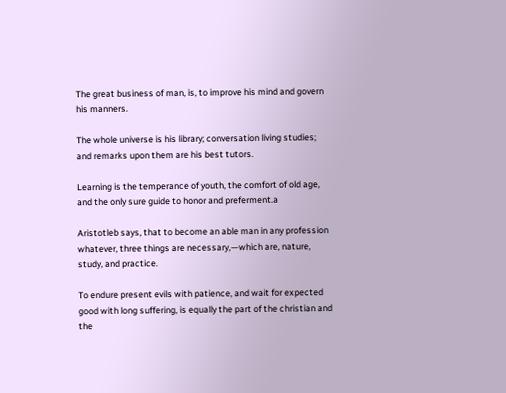The great business of man, is, to improve his mind and govern his manners.

The whole universe is his library; conversation living studies; and remarks upon them are his best tutors.

Learning is the temperance of youth, the comfort of old age, and the only sure guide to honor and preferment.a

Aristotleb says, that to become an able man in any profession whatever, three things are necessary,—which are, nature, study, and practice.

To endure present evils with patience, and wait for expected good with long suffering, is equally the part of the christian and the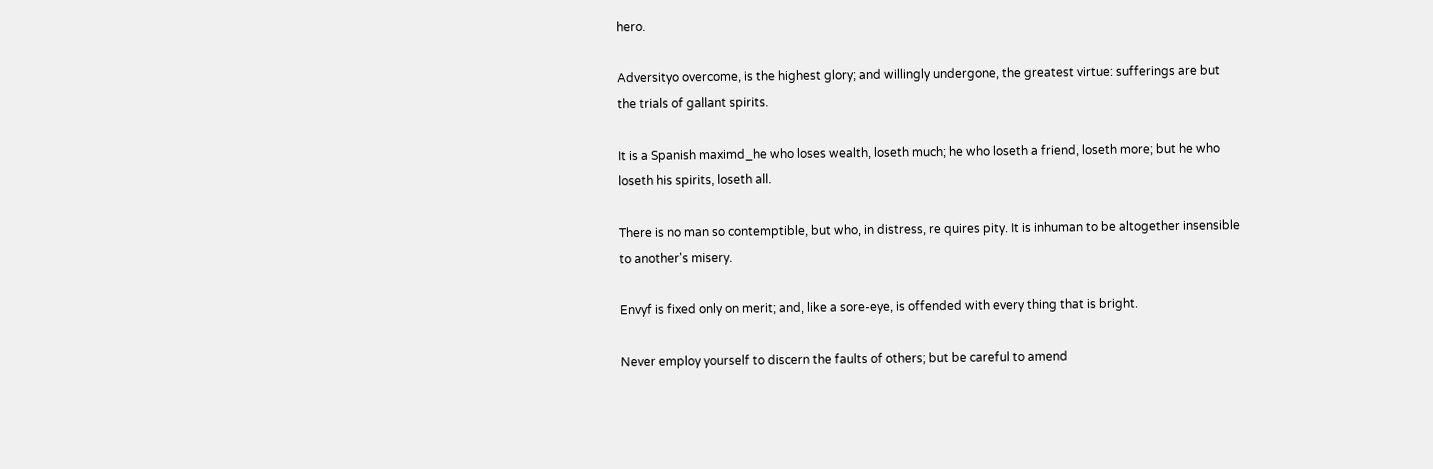hero.

Adversityo overcome, is the highest glory; and willingly undergone, the greatest virtue: sufferings are but the trials of gallant spirits.

It is a Spanish maximd_he who loses wealth, loseth much; he who loseth a friend, loseth more; but he who loseth his spirits, loseth all.

There is no man so contemptible, but who, in distress, re quires pity. It is inhuman to be altogether insensible to another's misery.

Envyf is fixed only on merit; and, like a sore-eye, is offended with every thing that is bright.

Never employ yourself to discern the faults of others; but be careful to amend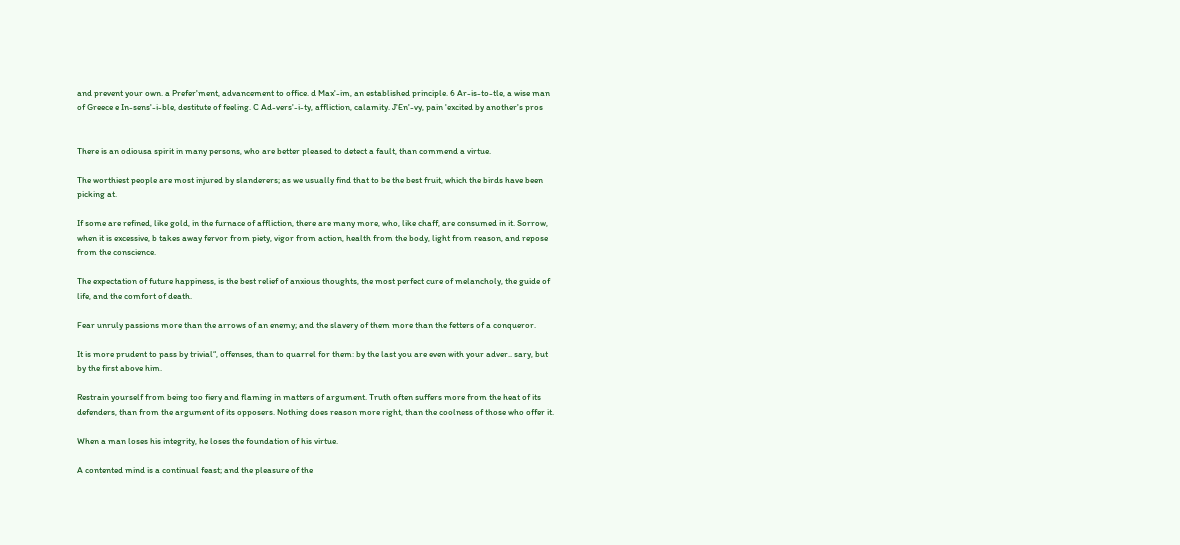and prevent your own. a Prefer'ment, advancement to office. d Max'-im, an established principle. 6 Ar-is-to-tle, a wise man of Greece e In-sens'-i-ble, destitute of feeling. C Ad-vers'-i-ty, affliction, calamity. J'En'-vy, pain 'excited by another's pros


There is an odiousa spirit in many persons, who are better pleased to detect a fault, than commend a virtue.

The worthiest people are most injured by slanderers; as we usually find that to be the best fruit, which the birds have been picking at.

If some are refined, like gold, in the furnace of affliction, there are many more, who, like chaff, are consumed in it. Sorrow, when it is excessive, b takes away fervor from piety, vigor from action, health from the body, light from reason, and repose from the conscience.

The expectation of future happiness, is the best relief of anxious thoughts, the most perfect cure of melancholy, the guide of life, and the comfort of death.

Fear unruly passions more than the arrows of an enemy; and the slavery of them more than the fetters of a conqueror.

It is more prudent to pass by trivial“, offenses, than to quarrel for them: by the last you are even with your adver.. sary, but by the first above him.

Restrain yourself from being too fiery and flaming in matters of argument. Truth often suffers more from the heat of its defenders, than from the argument of its opposers. Nothing does reason more right, than the coolness of those who offer it.

When a man loses his integrity, he loses the foundation of his virtue.

A contented mind is a continual feast; and the pleasure of the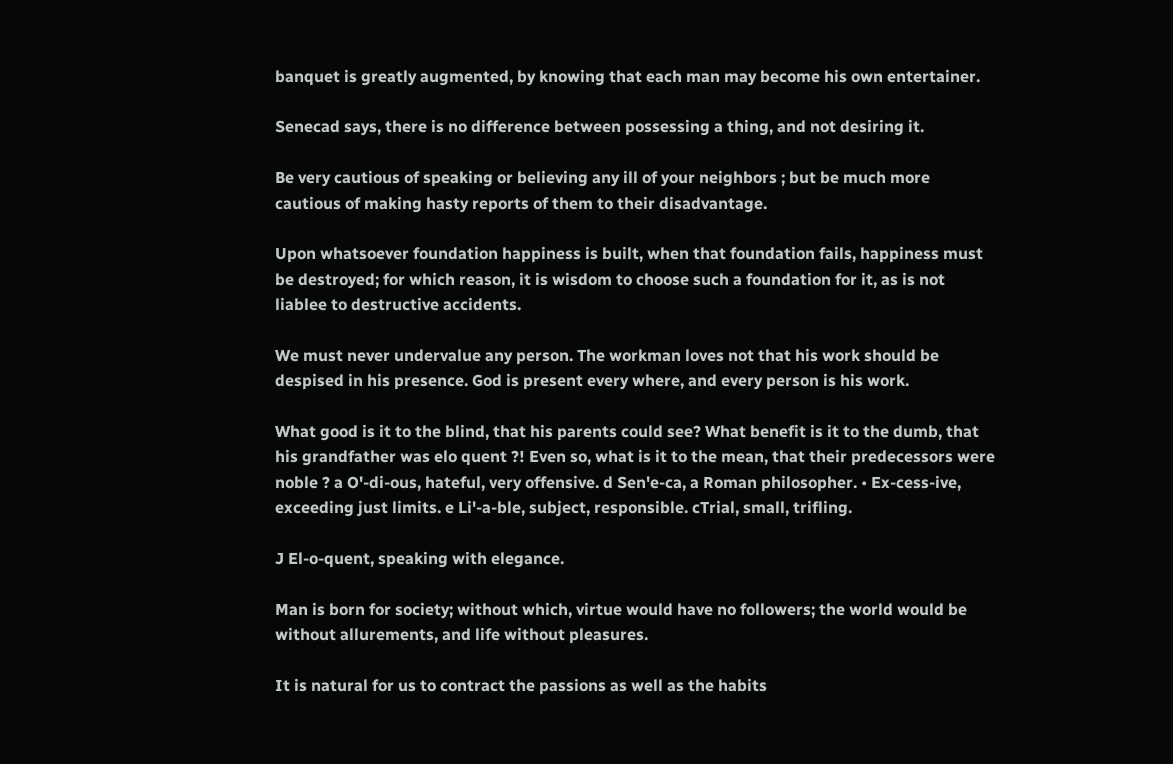banquet is greatly augmented, by knowing that each man may become his own entertainer.

Senecad says, there is no difference between possessing a thing, and not desiring it.

Be very cautious of speaking or believing any ill of your neighbors ; but be much more cautious of making hasty reports of them to their disadvantage.

Upon whatsoever foundation happiness is built, when that foundation fails, happiness must be destroyed; for which reason, it is wisdom to choose such a foundation for it, as is not liablee to destructive accidents.

We must never undervalue any person. The workman loves not that his work should be despised in his presence. God is present every where, and every person is his work.

What good is it to the blind, that his parents could see? What benefit is it to the dumb, that his grandfather was elo quent ?! Even so, what is it to the mean, that their predecessors were noble ? a O'-di-ous, hateful, very offensive. d Sen'e-ca, a Roman philosopher. • Ex-cess-ive, exceeding just limits. e Li'-a-ble, subject, responsible. cTrial, small, trifling.

J El-o-quent, speaking with elegance.

Man is born for society; without which, virtue would have no followers; the world would be without allurements, and life without pleasures.

It is natural for us to contract the passions as well as the habits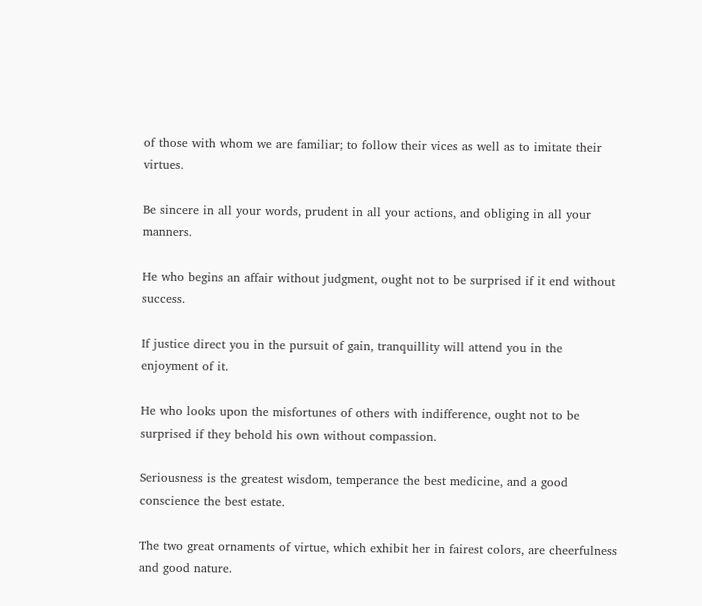of those with whom we are familiar; to follow their vices as well as to imitate their virtues.

Be sincere in all your words, prudent in all your actions, and obliging in all your manners.

He who begins an affair without judgment, ought not to be surprised if it end without success.

If justice direct you in the pursuit of gain, tranquillity will attend you in the enjoyment of it.

He who looks upon the misfortunes of others with indifference, ought not to be surprised if they behold his own without compassion.

Seriousness is the greatest wisdom, temperance the best medicine, and a good conscience the best estate.

The two great ornaments of virtue, which exhibit her in fairest colors, are cheerfulness and good nature.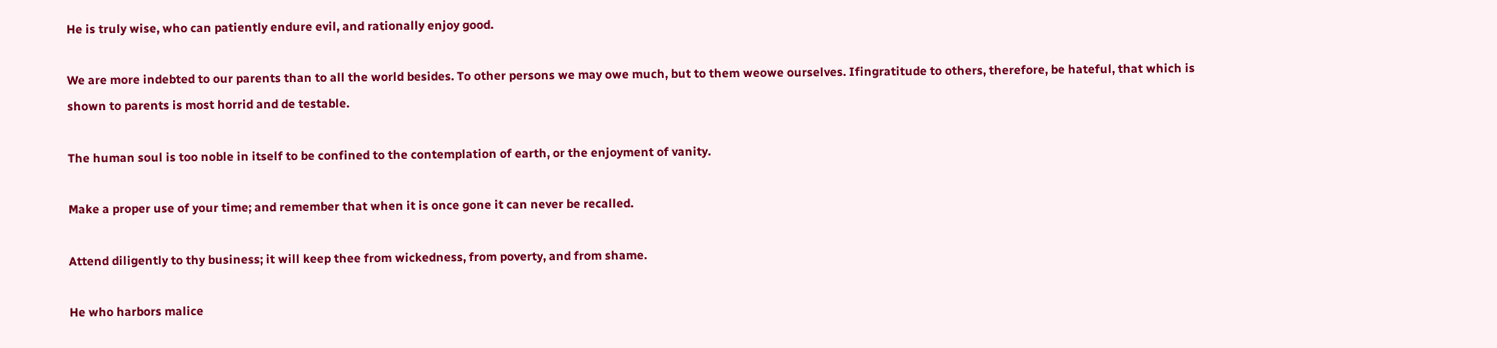He is truly wise, who can patiently endure evil, and rationally enjoy good.

We are more indebted to our parents than to all the world besides. To other persons we may owe much, but to them weowe ourselves. Ifingratitude to others, therefore, be hateful, that which is shown to parents is most horrid and de testable.

The human soul is too noble in itself to be confined to the contemplation of earth, or the enjoyment of vanity.

Make a proper use of your time; and remember that when it is once gone it can never be recalled.

Attend diligently to thy business; it will keep thee from wickedness, from poverty, and from shame.

He who harbors malice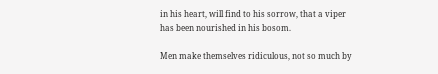in his heart, will find to his sorrow, that a viper has been nourished in his bosom.

Men make themselves ridiculous, not so much by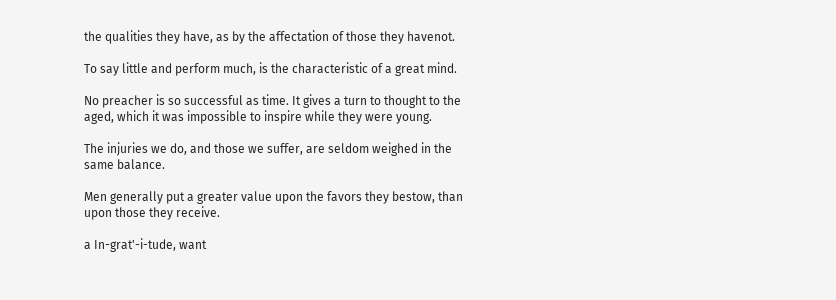the qualities they have, as by the affectation of those they havenot.

To say little and perform much, is the characteristic of a great mind.

No preacher is so successful as time. It gives a turn to thought to the aged, which it was impossible to inspire while they were young.

The injuries we do, and those we suffer, are seldom weighed in the same balance.

Men generally put a greater value upon the favors they bestow, than upon those they receive.

a In-grat'-i-tude, want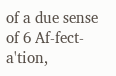of a due sense of 6 Af-fect-a'tion,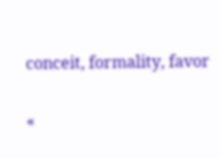conceit, formality, favor

«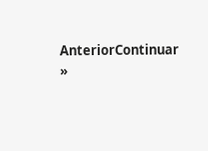AnteriorContinuar »